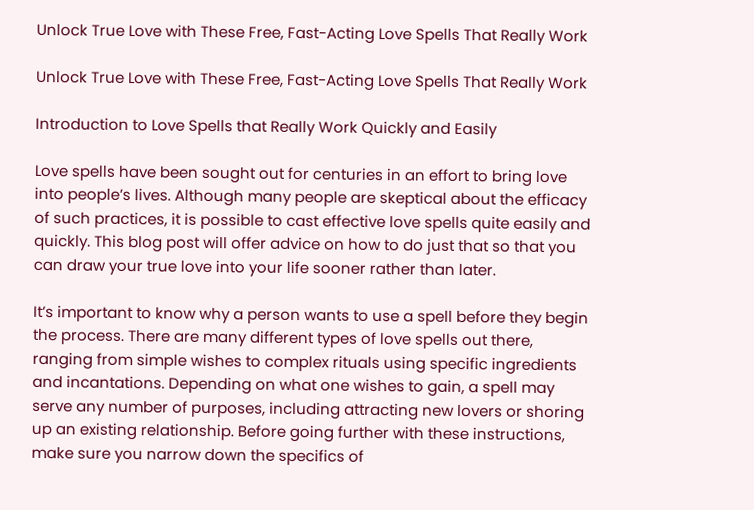Unlock True Love with These Free, Fast-Acting Love Spells That Really Work

Unlock True Love with These Free, Fast-Acting Love Spells That Really Work

Introduction to Love Spells that Really Work Quickly and Easily

Love spells have been sought out for centuries in an effort to bring love into people’s lives. Although many people are skeptical about the efficacy of such practices, it is possible to cast effective love spells quite easily and quickly. This blog post will offer advice on how to do just that so that you can draw your true love into your life sooner rather than later.

It’s important to know why a person wants to use a spell before they begin the process. There are many different types of love spells out there, ranging from simple wishes to complex rituals using specific ingredients and incantations. Depending on what one wishes to gain, a spell may serve any number of purposes, including attracting new lovers or shoring up an existing relationship. Before going further with these instructions, make sure you narrow down the specifics of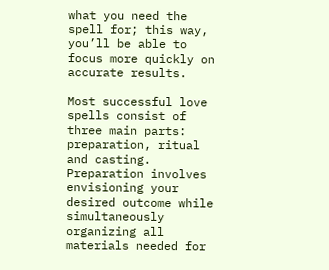what you need the spell for; this way, you’ll be able to focus more quickly on accurate results.

Most successful love spells consist of three main parts: preparation, ritual and casting. Preparation involves envisioning your desired outcome while simultaneously organizing all materials needed for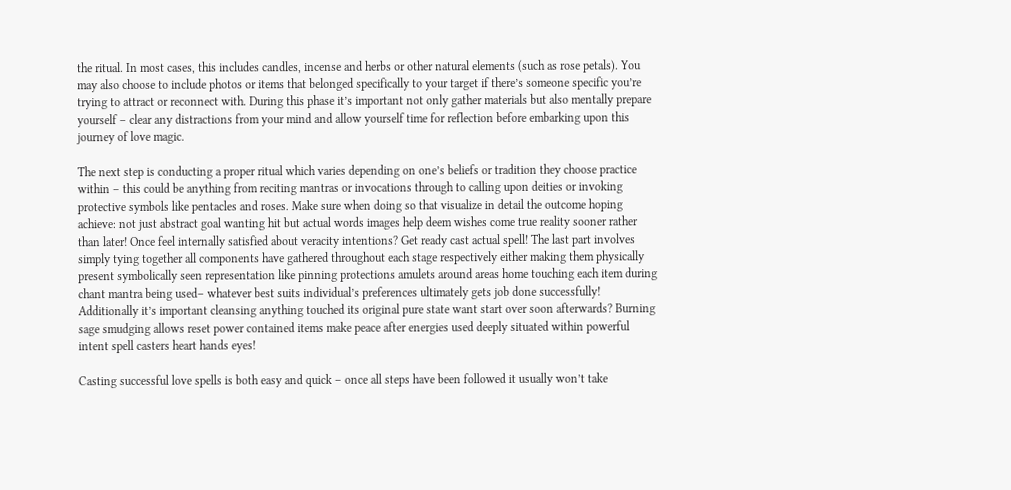the ritual. In most cases, this includes candles, incense and herbs or other natural elements (such as rose petals). You may also choose to include photos or items that belonged specifically to your target if there’s someone specific you’re trying to attract or reconnect with. During this phase it’s important not only gather materials but also mentally prepare yourself – clear any distractions from your mind and allow yourself time for reflection before embarking upon this journey of love magic.

The next step is conducting a proper ritual which varies depending on one’s beliefs or tradition they choose practice within – this could be anything from reciting mantras or invocations through to calling upon deities or invoking protective symbols like pentacles and roses. Make sure when doing so that visualize in detail the outcome hoping achieve: not just abstract goal wanting hit but actual words images help deem wishes come true reality sooner rather than later! Once feel internally satisfied about veracity intentions? Get ready cast actual spell! The last part involves simply tying together all components have gathered throughout each stage respectively either making them physically present symbolically seen representation like pinning protections amulets around areas home touching each item during chant mantra being used– whatever best suits individual’s preferences ultimately gets job done successfully! Additionally it’s important cleansing anything touched its original pure state want start over soon afterwards? Burning sage smudging allows reset power contained items make peace after energies used deeply situated within powerful intent spell casters heart hands eyes!

Casting successful love spells is both easy and quick – once all steps have been followed it usually won’t take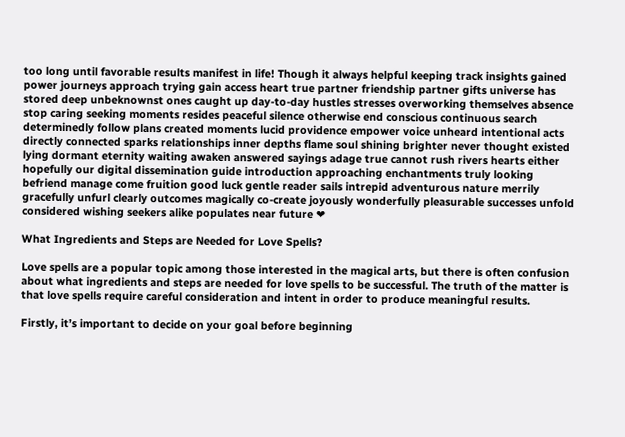too long until favorable results manifest in life! Though it always helpful keeping track insights gained power journeys approach trying gain access heart true partner friendship partner gifts universe has stored deep unbeknownst ones caught up day-to-day hustles stresses overworking themselves absence stop caring seeking moments resides peaceful silence otherwise end conscious continuous search determinedly follow plans created moments lucid providence empower voice unheard intentional acts directly connected sparks relationships inner depths flame soul shining brighter never thought existed lying dormant eternity waiting awaken answered sayings adage true cannot rush rivers hearts either hopefully our digital dissemination guide introduction approaching enchantments truly looking befriend manage come fruition good luck gentle reader sails intrepid adventurous nature merrily gracefully unfurl clearly outcomes magically co-create joyously wonderfully pleasurable successes unfold considered wishing seekers alike populates near future ❤

What Ingredients and Steps are Needed for Love Spells?

Love spells are a popular topic among those interested in the magical arts, but there is often confusion about what ingredients and steps are needed for love spells to be successful. The truth of the matter is that love spells require careful consideration and intent in order to produce meaningful results.

Firstly, it’s important to decide on your goal before beginning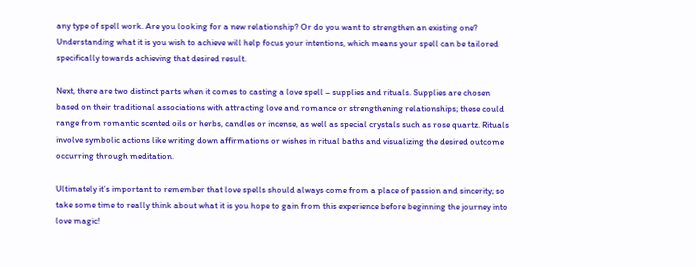any type of spell work. Are you looking for a new relationship? Or do you want to strengthen an existing one? Understanding what it is you wish to achieve will help focus your intentions, which means your spell can be tailored specifically towards achieving that desired result.

Next, there are two distinct parts when it comes to casting a love spell – supplies and rituals. Supplies are chosen based on their traditional associations with attracting love and romance or strengthening relationships; these could range from romantic scented oils or herbs, candles or incense, as well as special crystals such as rose quartz. Rituals involve symbolic actions like writing down affirmations or wishes in ritual baths and visualizing the desired outcome occurring through meditation.

Ultimately it’s important to remember that love spells should always come from a place of passion and sincerity; so take some time to really think about what it is you hope to gain from this experience before beginning the journey into love magic!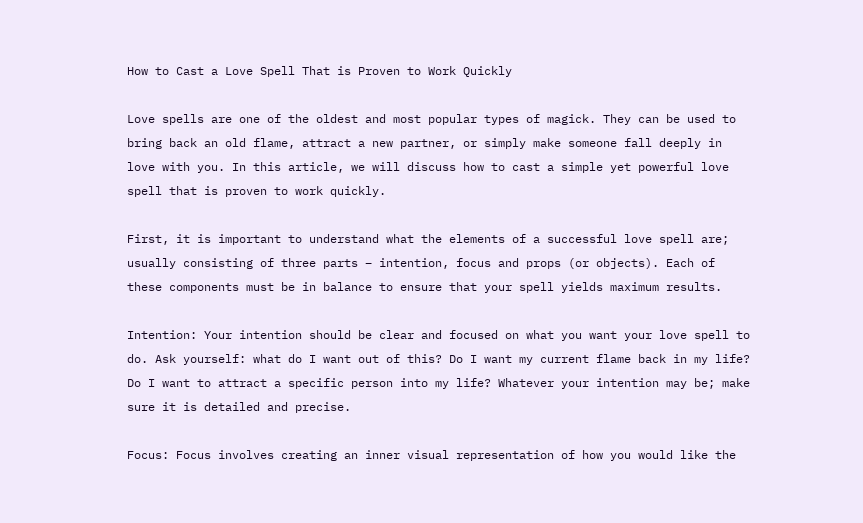How to Cast a Love Spell That is Proven to Work Quickly

Love spells are one of the oldest and most popular types of magick. They can be used to bring back an old flame, attract a new partner, or simply make someone fall deeply in love with you. In this article, we will discuss how to cast a simple yet powerful love spell that is proven to work quickly.

First, it is important to understand what the elements of a successful love spell are; usually consisting of three parts – intention, focus and props (or objects). Each of these components must be in balance to ensure that your spell yields maximum results.

Intention: Your intention should be clear and focused on what you want your love spell to do. Ask yourself: what do I want out of this? Do I want my current flame back in my life? Do I want to attract a specific person into my life? Whatever your intention may be; make sure it is detailed and precise.

Focus: Focus involves creating an inner visual representation of how you would like the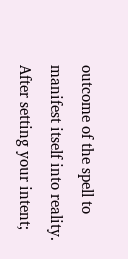outcome of the spell to manifest itself into reality. After setting your intent;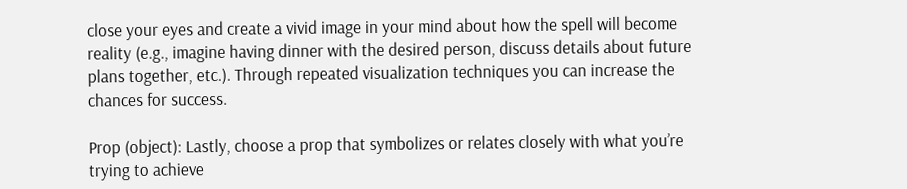close your eyes and create a vivid image in your mind about how the spell will become reality (e.g., imagine having dinner with the desired person, discuss details about future plans together, etc.). Through repeated visualization techniques you can increase the chances for success.

Prop (object): Lastly, choose a prop that symbolizes or relates closely with what you’re trying to achieve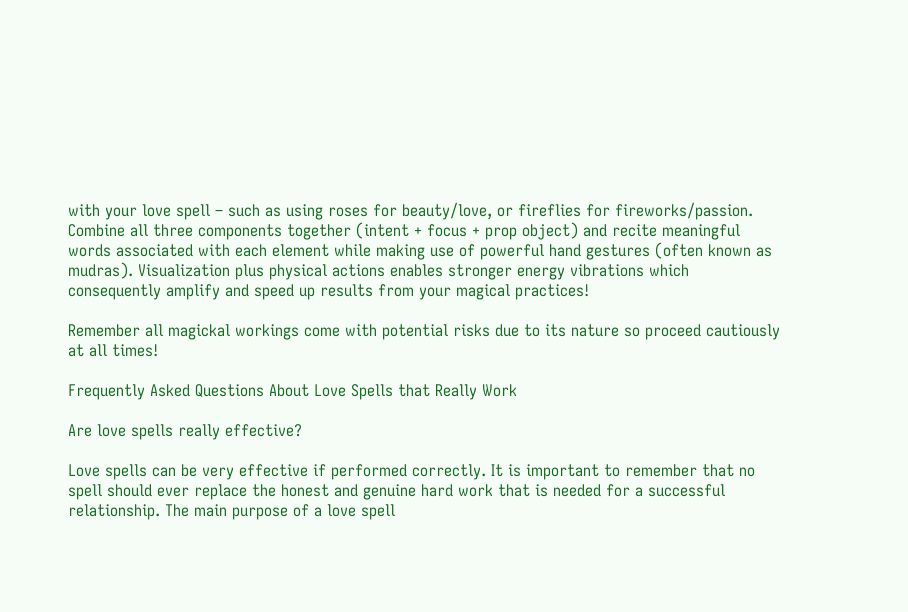with your love spell – such as using roses for beauty/love, or fireflies for fireworks/passion. Combine all three components together (intent + focus + prop object) and recite meaningful words associated with each element while making use of powerful hand gestures (often known as mudras). Visualization plus physical actions enables stronger energy vibrations which consequently amplify and speed up results from your magical practices!

Remember all magickal workings come with potential risks due to its nature so proceed cautiously at all times!

Frequently Asked Questions About Love Spells that Really Work

Are love spells really effective?

Love spells can be very effective if performed correctly. It is important to remember that no spell should ever replace the honest and genuine hard work that is needed for a successful relationship. The main purpose of a love spell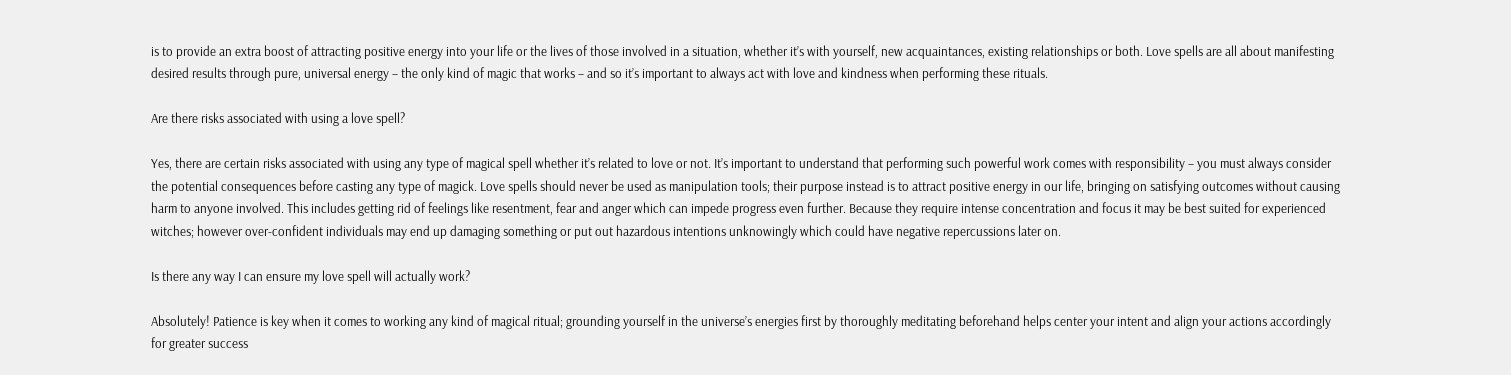is to provide an extra boost of attracting positive energy into your life or the lives of those involved in a situation, whether it’s with yourself, new acquaintances, existing relationships or both. Love spells are all about manifesting desired results through pure, universal energy – the only kind of magic that works – and so it’s important to always act with love and kindness when performing these rituals.

Are there risks associated with using a love spell?

Yes, there are certain risks associated with using any type of magical spell whether it’s related to love or not. It’s important to understand that performing such powerful work comes with responsibility – you must always consider the potential consequences before casting any type of magick. Love spells should never be used as manipulation tools; their purpose instead is to attract positive energy in our life, bringing on satisfying outcomes without causing harm to anyone involved. This includes getting rid of feelings like resentment, fear and anger which can impede progress even further. Because they require intense concentration and focus it may be best suited for experienced witches; however over-confident individuals may end up damaging something or put out hazardous intentions unknowingly which could have negative repercussions later on.

Is there any way I can ensure my love spell will actually work?

Absolutely! Patience is key when it comes to working any kind of magical ritual; grounding yourself in the universe’s energies first by thoroughly meditating beforehand helps center your intent and align your actions accordingly for greater success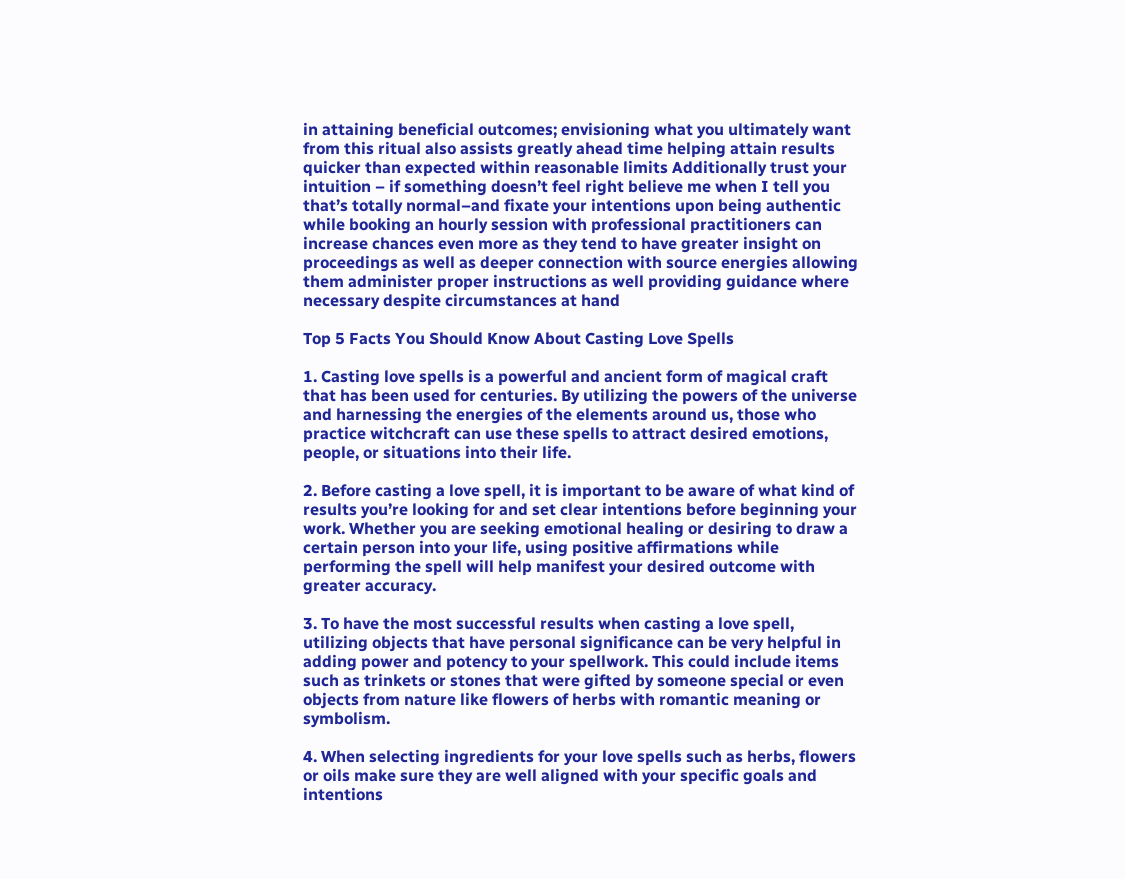in attaining beneficial outcomes; envisioning what you ultimately want from this ritual also assists greatly ahead time helping attain results quicker than expected within reasonable limits Additionally trust your intuition – if something doesn’t feel right believe me when I tell you that’s totally normal–and fixate your intentions upon being authentic while booking an hourly session with professional practitioners can increase chances even more as they tend to have greater insight on proceedings as well as deeper connection with source energies allowing them administer proper instructions as well providing guidance where necessary despite circumstances at hand

Top 5 Facts You Should Know About Casting Love Spells

1. Casting love spells is a powerful and ancient form of magical craft that has been used for centuries. By utilizing the powers of the universe and harnessing the energies of the elements around us, those who practice witchcraft can use these spells to attract desired emotions, people, or situations into their life.

2. Before casting a love spell, it is important to be aware of what kind of results you’re looking for and set clear intentions before beginning your work. Whether you are seeking emotional healing or desiring to draw a certain person into your life, using positive affirmations while performing the spell will help manifest your desired outcome with greater accuracy.

3. To have the most successful results when casting a love spell, utilizing objects that have personal significance can be very helpful in adding power and potency to your spellwork. This could include items such as trinkets or stones that were gifted by someone special or even objects from nature like flowers of herbs with romantic meaning or symbolism.

4. When selecting ingredients for your love spells such as herbs, flowers or oils make sure they are well aligned with your specific goals and intentions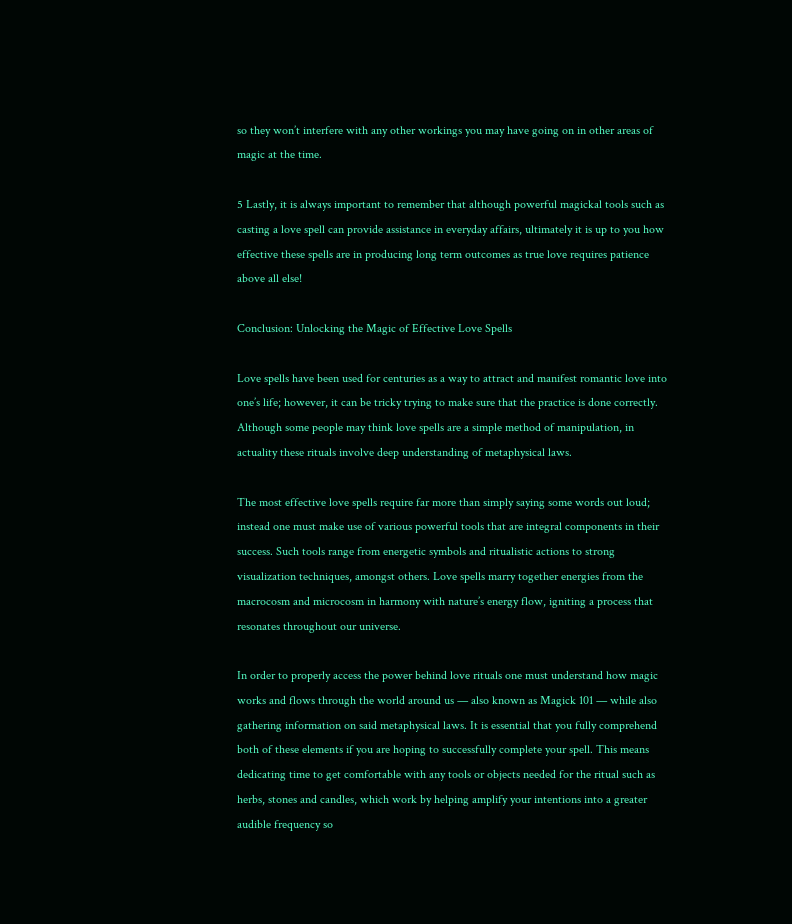so they won’t interfere with any other workings you may have going on in other areas of magic at the time.

5 Lastly, it is always important to remember that although powerful magickal tools such as casting a love spell can provide assistance in everyday affairs, ultimately it is up to you how effective these spells are in producing long term outcomes as true love requires patience above all else!

Conclusion: Unlocking the Magic of Effective Love Spells

Love spells have been used for centuries as a way to attract and manifest romantic love into one’s life; however, it can be tricky trying to make sure that the practice is done correctly. Although some people may think love spells are a simple method of manipulation, in actuality these rituals involve deep understanding of metaphysical laws.

The most effective love spells require far more than simply saying some words out loud; instead one must make use of various powerful tools that are integral components in their success. Such tools range from energetic symbols and ritualistic actions to strong visualization techniques, amongst others. Love spells marry together energies from the macrocosm and microcosm in harmony with nature’s energy flow, igniting a process that resonates throughout our universe.

In order to properly access the power behind love rituals one must understand how magic works and flows through the world around us — also known as Magick 101 — while also gathering information on said metaphysical laws. It is essential that you fully comprehend both of these elements if you are hoping to successfully complete your spell. This means dedicating time to get comfortable with any tools or objects needed for the ritual such as herbs, stones and candles, which work by helping amplify your intentions into a greater audible frequency so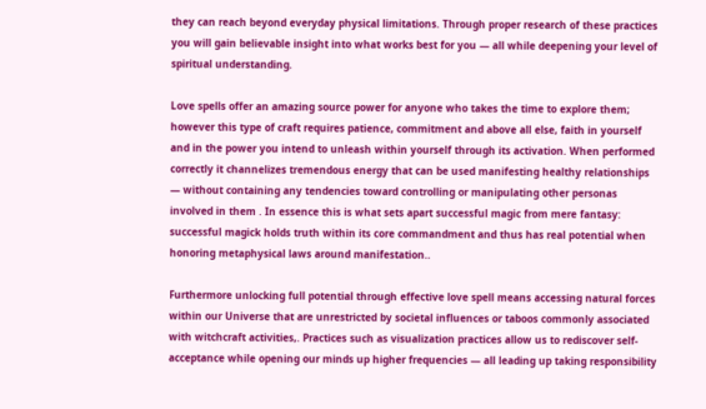they can reach beyond everyday physical limitations. Through proper research of these practices you will gain believable insight into what works best for you — all while deepening your level of spiritual understanding.

Love spells offer an amazing source power for anyone who takes the time to explore them; however this type of craft requires patience, commitment and above all else, faith in yourself and in the power you intend to unleash within yourself through its activation. When performed correctly it channelizes tremendous energy that can be used manifesting healthy relationships — without containing any tendencies toward controlling or manipulating other personas involved in them . In essence this is what sets apart successful magic from mere fantasy: successful magick holds truth within its core commandment and thus has real potential when honoring metaphysical laws around manifestation..

Furthermore unlocking full potential through effective love spell means accessing natural forces within our Universe that are unrestricted by societal influences or taboos commonly associated with witchcraft activities,. Practices such as visualization practices allow us to rediscover self-acceptance while opening our minds up higher frequencies — all leading up taking responsibility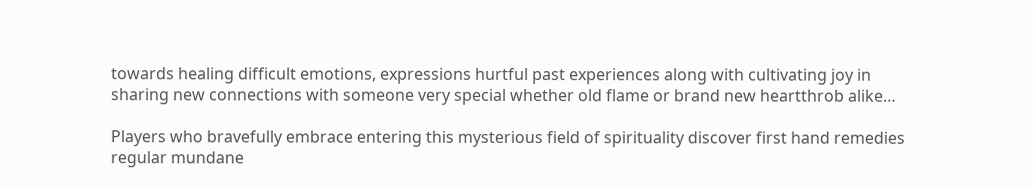towards healing difficult emotions, expressions hurtful past experiences along with cultivating joy in sharing new connections with someone very special whether old flame or brand new heartthrob alike…

Players who bravefully embrace entering this mysterious field of spirituality discover first hand remedies regular mundane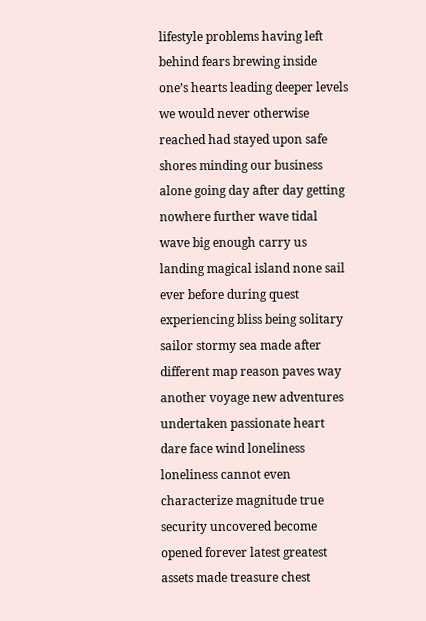lifestyle problems having left behind fears brewing inside one’s hearts leading deeper levels we would never otherwise reached had stayed upon safe shores minding our business alone going day after day getting nowhere further wave tidal wave big enough carry us landing magical island none sail ever before during quest experiencing bliss being solitary sailor stormy sea made after different map reason paves way another voyage new adventures undertaken passionate heart dare face wind loneliness loneliness cannot even characterize magnitude true security uncovered become opened forever latest greatest assets made treasure chest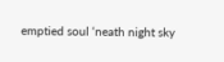emptied soul ‘neath night sky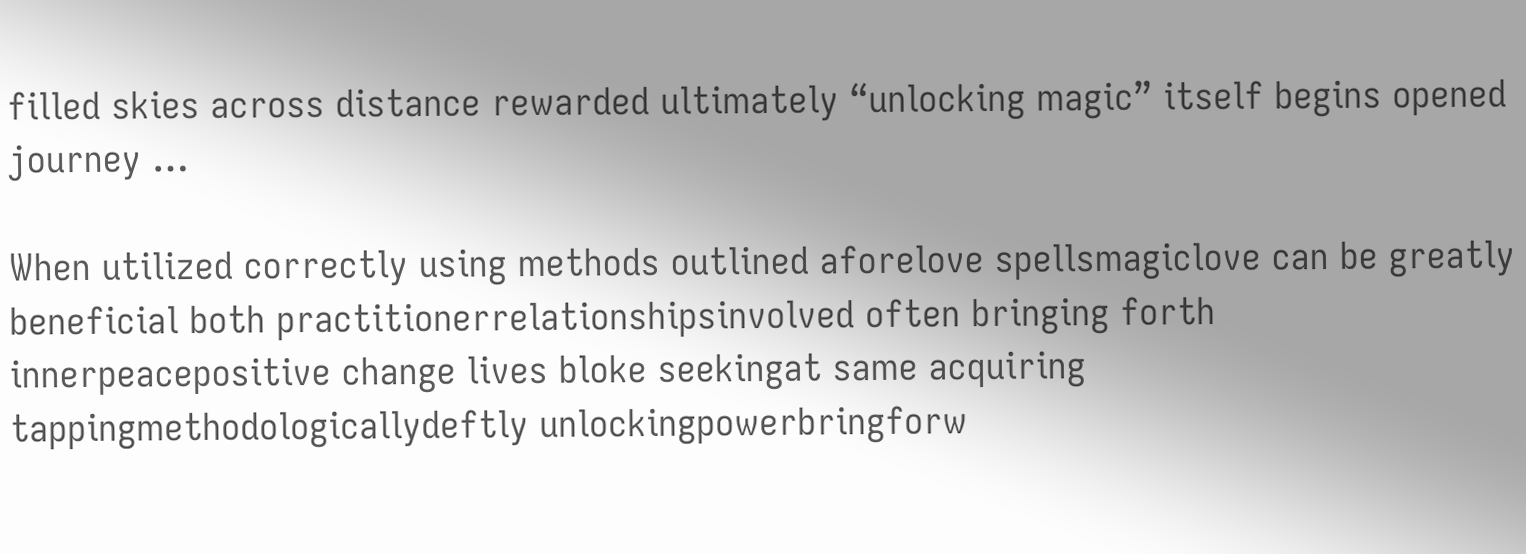filled skies across distance rewarded ultimately “unlocking magic” itself begins opened journey …

When utilized correctly using methods outlined aforelove spellsmagiclove can be greatly beneficial both practitionerrelationshipsinvolved often bringing forth innerpeacepositive change lives bloke seekingat same acquiring tappingmethodologicallydeftly unlockingpowerbringforw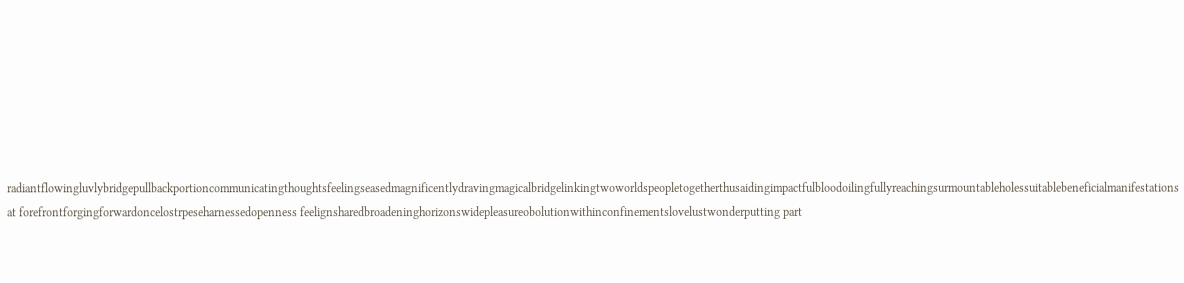radiantflowingluvlybridgepullbackportioncommunicatingthoughtsfeelingseasedmagnificentlydravingmagicalbridgelinkingtwoworldspeopletogetherthusaidingimpactfulbloodoilingfullyreachingsurmountableholessuitablebeneficialmanifestations at forefrontforgingforwardoncelostrpeseharnessedopenness feelignsharedbroadeninghorizonswidepleasureobolutionwithinconfinementslovelustwonderputting part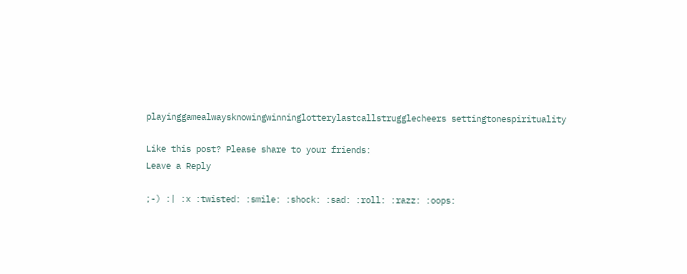playinggamealwaysknowingwinninglotterylastcallstrugglecheers settingtonespirituality

Like this post? Please share to your friends:
Leave a Reply

;-) :| :x :twisted: :smile: :shock: :sad: :roll: :razz: :oops: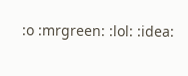:o :mrgreen: :lol: :idea: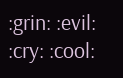:grin: :evil: :cry: :cool: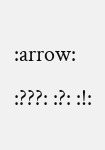:arrow: :???: :?: :!: